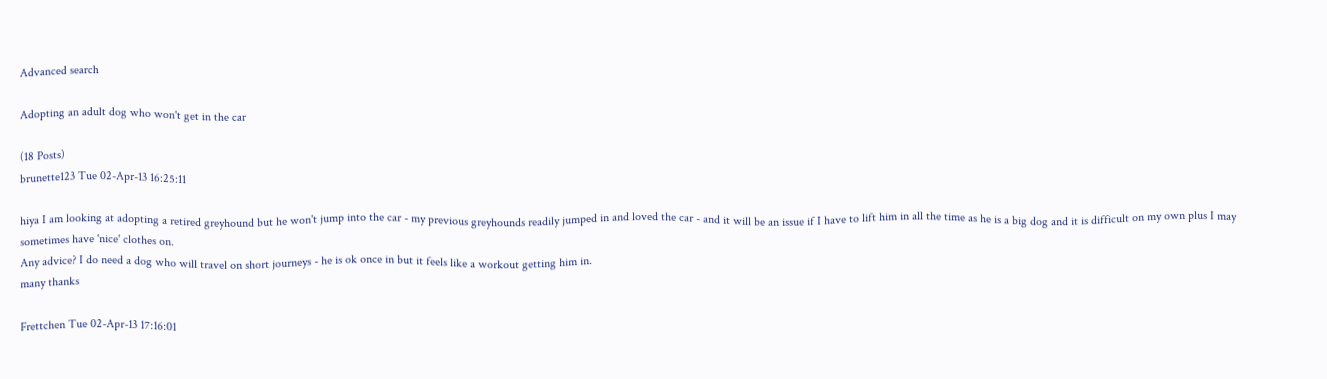Advanced search

Adopting an adult dog who won't get in the car

(18 Posts)
brunette123 Tue 02-Apr-13 16:25:11

hiya I am looking at adopting a retired greyhound but he won't jump into the car - my previous greyhounds readily jumped in and loved the car - and it will be an issue if I have to lift him in all the time as he is a big dog and it is difficult on my own plus I may sometimes have 'nice' clothes on.
Any advice? I do need a dog who will travel on short journeys - he is ok once in but it feels like a workout getting him in.
many thanks

Frettchen Tue 02-Apr-13 17:16:01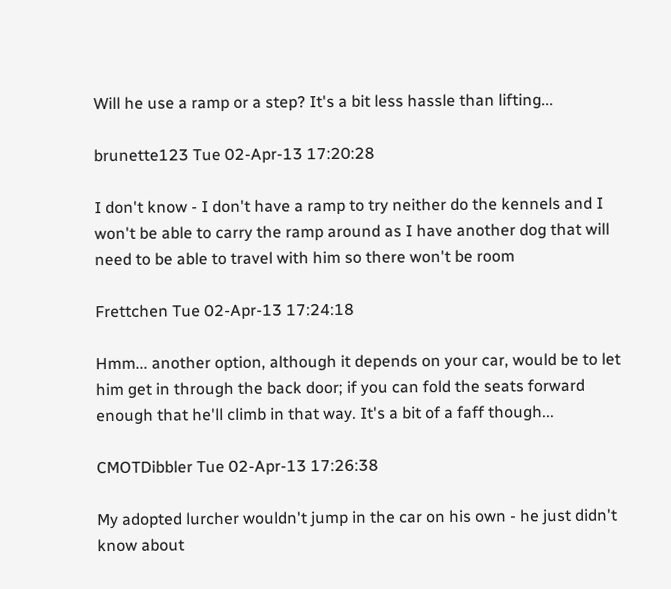Will he use a ramp or a step? It's a bit less hassle than lifting...

brunette123 Tue 02-Apr-13 17:20:28

I don't know - I don't have a ramp to try neither do the kennels and I won't be able to carry the ramp around as I have another dog that will need to be able to travel with him so there won't be room

Frettchen Tue 02-Apr-13 17:24:18

Hmm... another option, although it depends on your car, would be to let him get in through the back door; if you can fold the seats forward enough that he'll climb in that way. It's a bit of a faff though...

CMOTDibbler Tue 02-Apr-13 17:26:38

My adopted lurcher wouldn't jump in the car on his own - he just didn't know about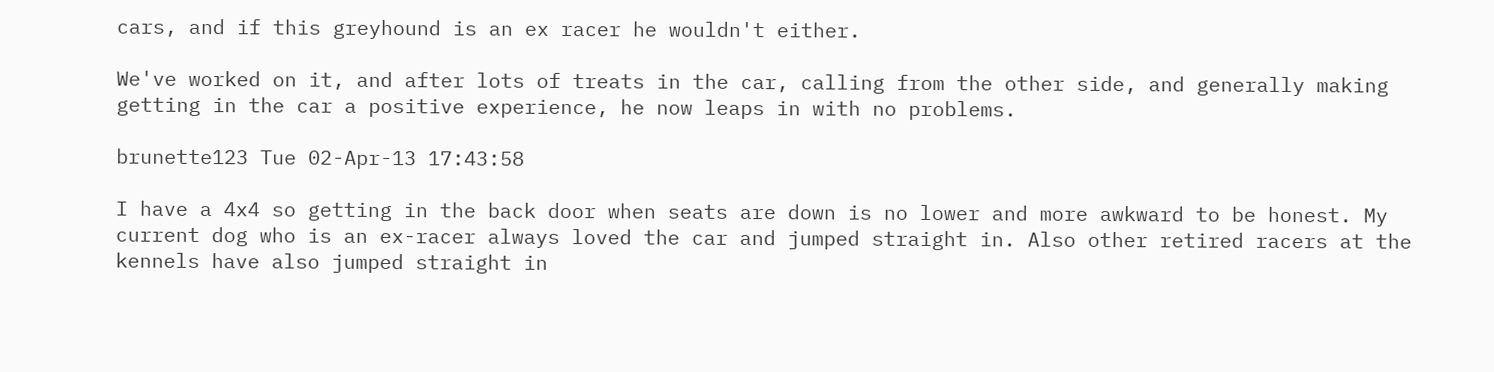cars, and if this greyhound is an ex racer he wouldn't either.

We've worked on it, and after lots of treats in the car, calling from the other side, and generally making getting in the car a positive experience, he now leaps in with no problems.

brunette123 Tue 02-Apr-13 17:43:58

I have a 4x4 so getting in the back door when seats are down is no lower and more awkward to be honest. My current dog who is an ex-racer always loved the car and jumped straight in. Also other retired racers at the kennels have also jumped straight in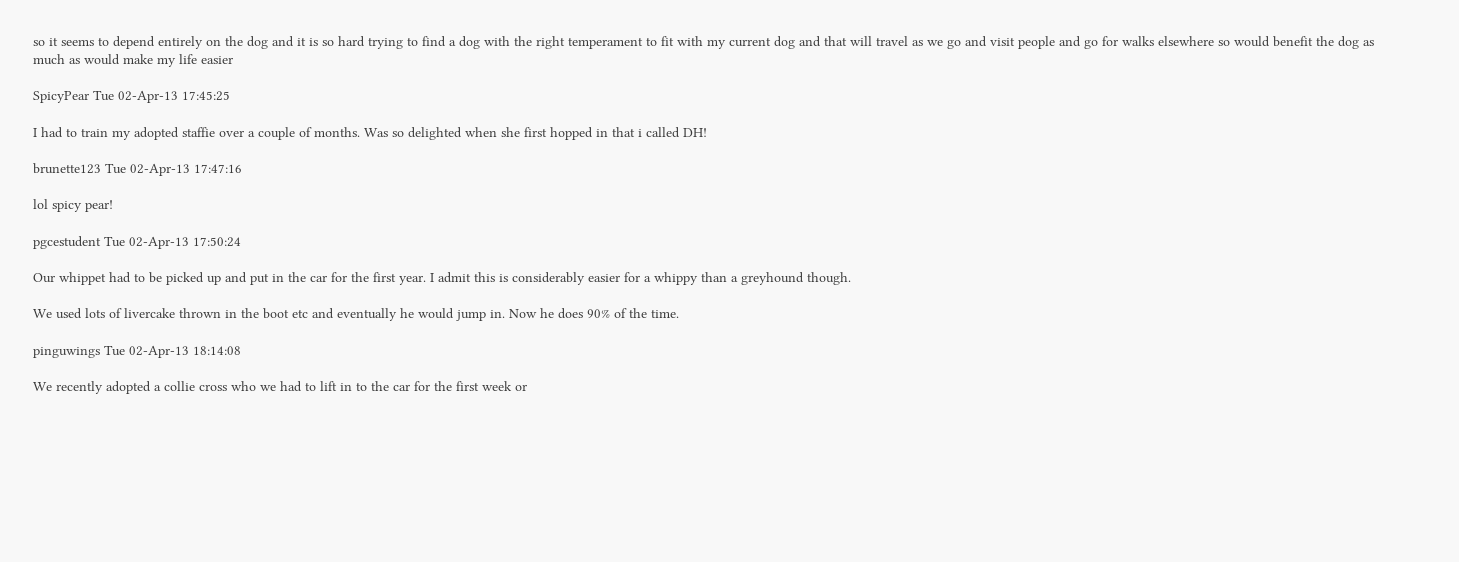so it seems to depend entirely on the dog and it is so hard trying to find a dog with the right temperament to fit with my current dog and that will travel as we go and visit people and go for walks elsewhere so would benefit the dog as much as would make my life easier

SpicyPear Tue 02-Apr-13 17:45:25

I had to train my adopted staffie over a couple of months. Was so delighted when she first hopped in that i called DH!

brunette123 Tue 02-Apr-13 17:47:16

lol spicy pear!

pgcestudent Tue 02-Apr-13 17:50:24

Our whippet had to be picked up and put in the car for the first year. I admit this is considerably easier for a whippy than a greyhound though.

We used lots of livercake thrown in the boot etc and eventually he would jump in. Now he does 90% of the time.

pinguwings Tue 02-Apr-13 18:14:08

We recently adopted a collie cross who we had to lift in to the car for the first week or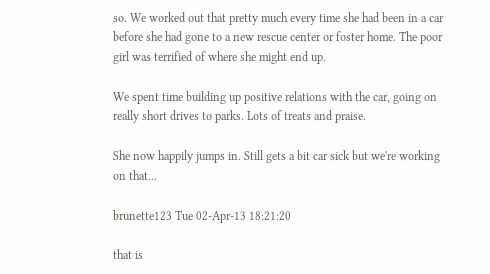so. We worked out that pretty much every time she had been in a car before she had gone to a new rescue center or foster home. The poor girl was terrified of where she might end up.

We spent time building up positive relations with the car, going on really short drives to parks. Lots of treats and praise.

She now happily jumps in. Still gets a bit car sick but we're working on that...

brunette123 Tue 02-Apr-13 18:21:20

that is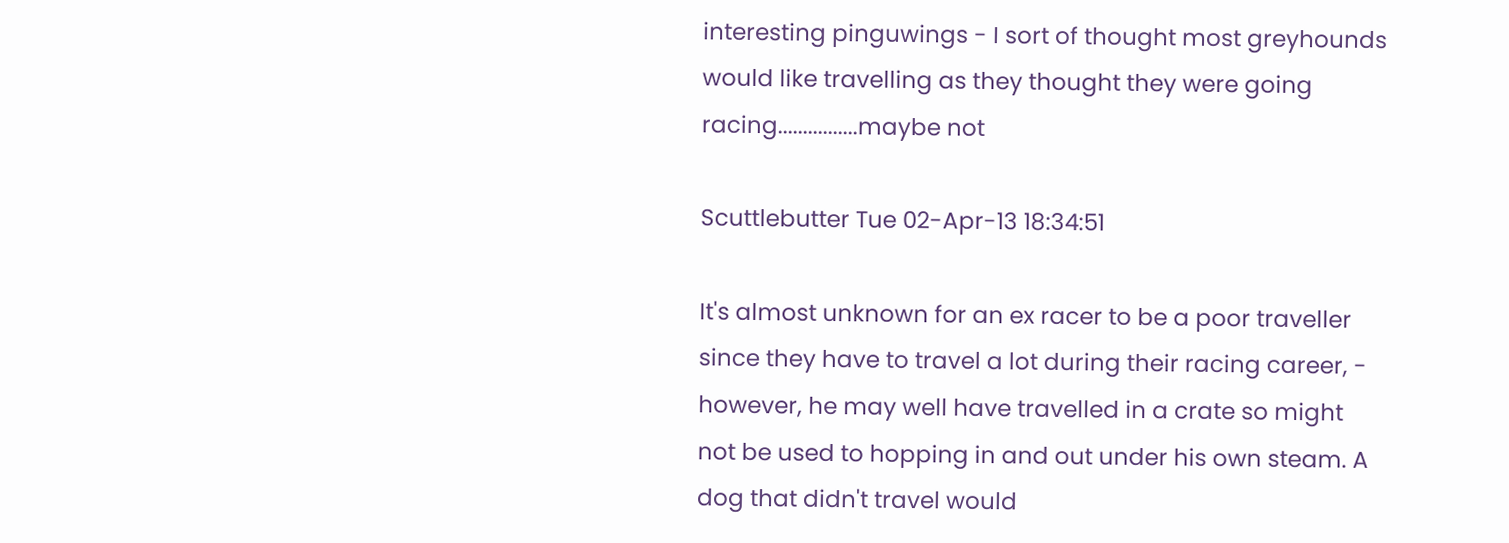interesting pinguwings - I sort of thought most greyhounds would like travelling as they thought they were going racing................maybe not

Scuttlebutter Tue 02-Apr-13 18:34:51

It's almost unknown for an ex racer to be a poor traveller since they have to travel a lot during their racing career, - however, he may well have travelled in a crate so might not be used to hopping in and out under his own steam. A dog that didn't travel would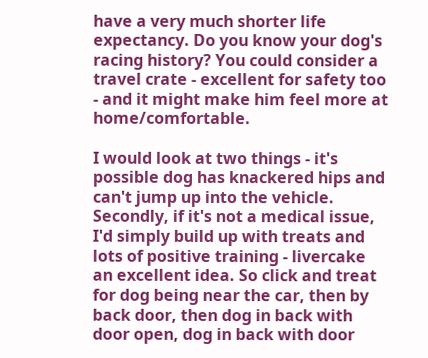have a very much shorter life expectancy. Do you know your dog's racing history? You could consider a travel crate - excellent for safety too - and it might make him feel more at home/comfortable.

I would look at two things - it's possible dog has knackered hips and can't jump up into the vehicle. Secondly, if it's not a medical issue, I'd simply build up with treats and lots of positive training - livercake an excellent idea. So click and treat for dog being near the car, then by back door, then dog in back with door open, dog in back with door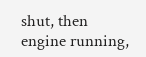shut, then engine running,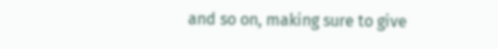and so on, making sure to give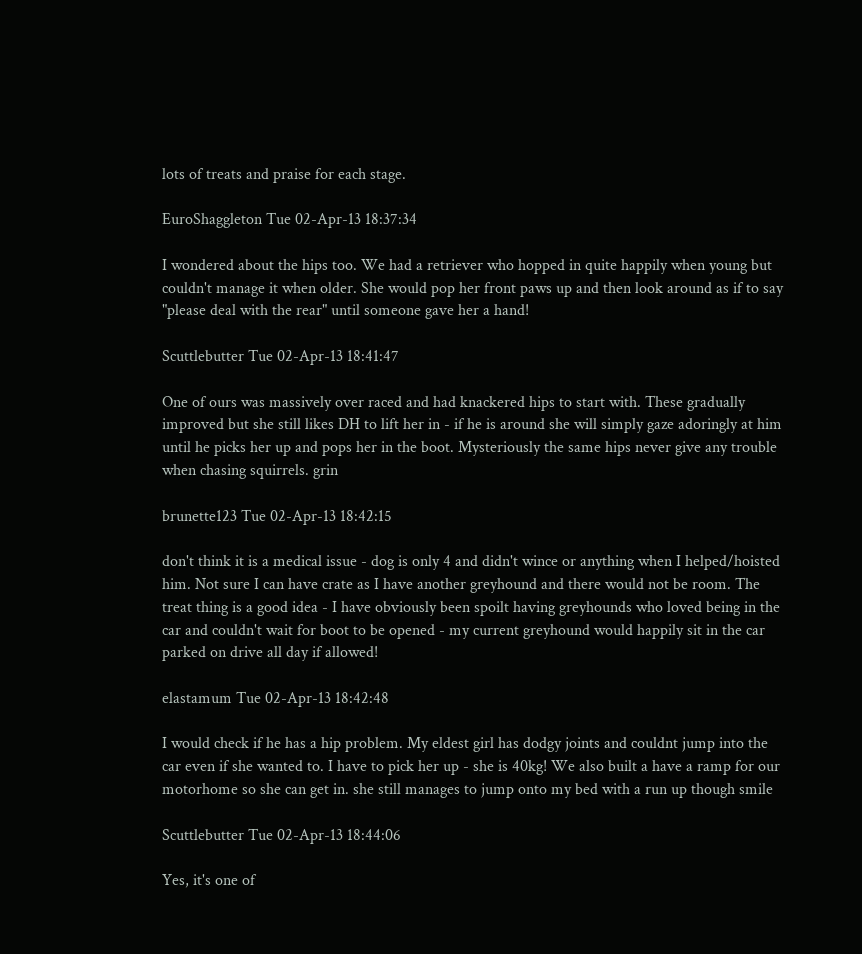lots of treats and praise for each stage.

EuroShaggleton Tue 02-Apr-13 18:37:34

I wondered about the hips too. We had a retriever who hopped in quite happily when young but couldn't manage it when older. She would pop her front paws up and then look around as if to say "please deal with the rear" until someone gave her a hand!

Scuttlebutter Tue 02-Apr-13 18:41:47

One of ours was massively over raced and had knackered hips to start with. These gradually improved but she still likes DH to lift her in - if he is around she will simply gaze adoringly at him until he picks her up and pops her in the boot. Mysteriously the same hips never give any trouble when chasing squirrels. grin

brunette123 Tue 02-Apr-13 18:42:15

don't think it is a medical issue - dog is only 4 and didn't wince or anything when I helped/hoisted him. Not sure I can have crate as I have another greyhound and there would not be room. The treat thing is a good idea - I have obviously been spoilt having greyhounds who loved being in the car and couldn't wait for boot to be opened - my current greyhound would happily sit in the car parked on drive all day if allowed!

elastamum Tue 02-Apr-13 18:42:48

I would check if he has a hip problem. My eldest girl has dodgy joints and couldnt jump into the car even if she wanted to. I have to pick her up - she is 40kg! We also built a have a ramp for our motorhome so she can get in. she still manages to jump onto my bed with a run up though smile

Scuttlebutter Tue 02-Apr-13 18:44:06

Yes, it's one of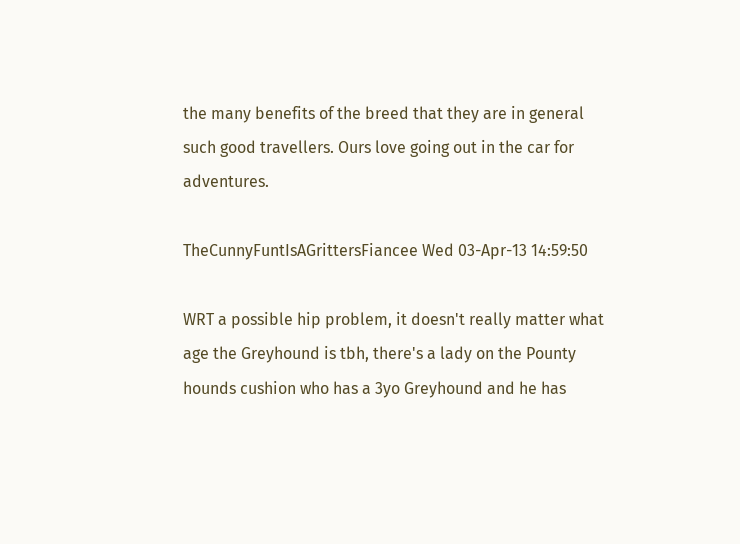the many benefits of the breed that they are in general such good travellers. Ours love going out in the car for adventures.

TheCunnyFuntIsAGrittersFiancee Wed 03-Apr-13 14:59:50

WRT a possible hip problem, it doesn't really matter what age the Greyhound is tbh, there's a lady on the Pounty hounds cushion who has a 3yo Greyhound and he has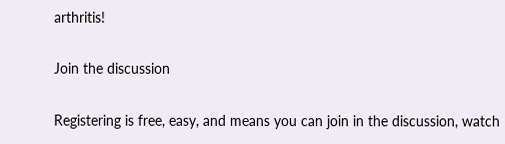arthritis!

Join the discussion

Registering is free, easy, and means you can join in the discussion, watch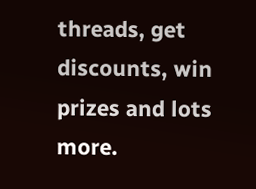threads, get discounts, win prizes and lots more.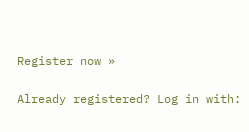Register now »

Already registered? Log in with: